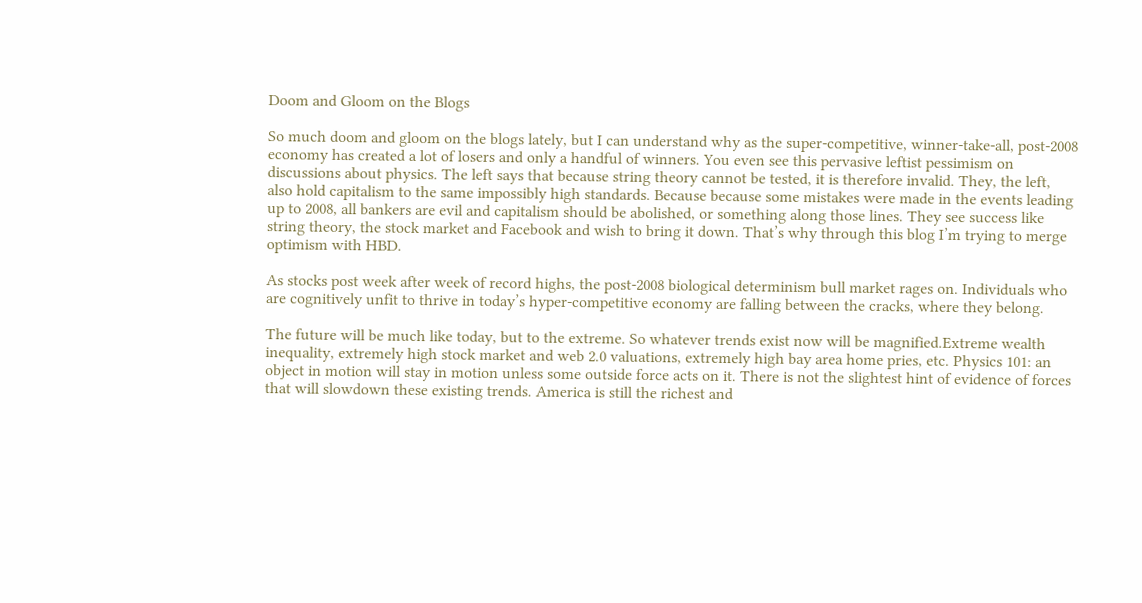Doom and Gloom on the Blogs

So much doom and gloom on the blogs lately, but I can understand why as the super-competitive, winner-take-all, post-2008 economy has created a lot of losers and only a handful of winners. You even see this pervasive leftist pessimism on discussions about physics. The left says that because string theory cannot be tested, it is therefore invalid. They, the left, also hold capitalism to the same impossibly high standards. Because because some mistakes were made in the events leading up to 2008, all bankers are evil and capitalism should be abolished, or something along those lines. They see success like string theory, the stock market and Facebook and wish to bring it down. That’s why through this blog I’m trying to merge optimism with HBD.

As stocks post week after week of record highs, the post-2008 biological determinism bull market rages on. Individuals who are cognitively unfit to thrive in today’s hyper-competitive economy are falling between the cracks, where they belong.

The future will be much like today, but to the extreme. So whatever trends exist now will be magnified.Extreme wealth inequality, extremely high stock market and web 2.0 valuations, extremely high bay area home pries, etc. Physics 101: an object in motion will stay in motion unless some outside force acts on it. There is not the slightest hint of evidence of forces that will slowdown these existing trends. America is still the richest and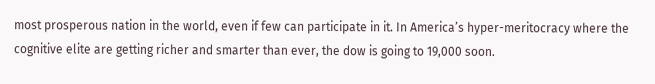most prosperous nation in the world, even if few can participate in it. In America’s hyper-meritocracy where the cognitive elite are getting richer and smarter than ever, the dow is going to 19,000 soon.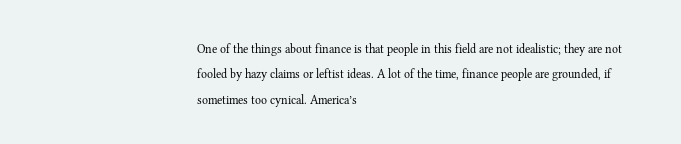One of the things about finance is that people in this field are not idealistic; they are not fooled by hazy claims or leftist ideas. A lot of the time, finance people are grounded, if sometimes too cynical. America’s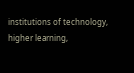institutions of technology, higher learning,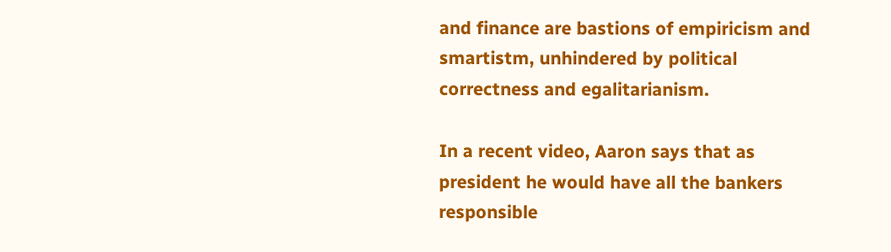and finance are bastions of empiricism and smartistm, unhindered by political correctness and egalitarianism.

In a recent video, Aaron says that as president he would have all the bankers responsible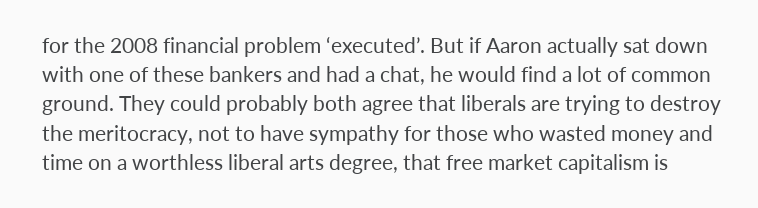for the 2008 financial problem ‘executed’. But if Aaron actually sat down with one of these bankers and had a chat, he would find a lot of common ground. They could probably both agree that liberals are trying to destroy the meritocracy, not to have sympathy for those who wasted money and time on a worthless liberal arts degree, that free market capitalism is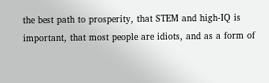the best path to prosperity, that STEM and high-IQ is important, that most people are idiots, and as a form of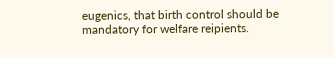eugenics, that birth control should be mandatory for welfare reipients.